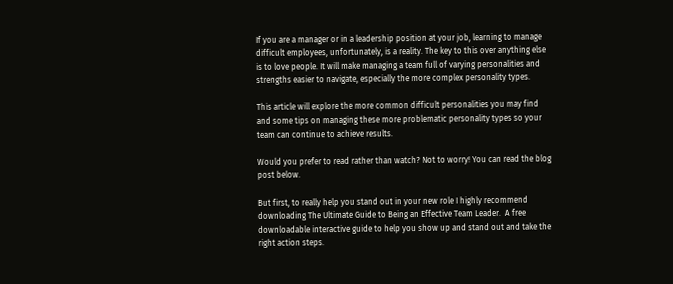If you are a manager or in a leadership position at your job, learning to manage difficult employees, unfortunately, is a reality. The key to this over anything else is to love people. It will make managing a team full of varying personalities and strengths easier to navigate, especially the more complex personality types.

This article will explore the more common difficult personalities you may find and some tips on managing these more problematic personality types so your team can continue to achieve results.

Would you prefer to read rather than watch? Not to worry! You can read the blog post below.

But first, to really help you stand out in your new role I highly recommend downloading The Ultimate Guide to Being an Effective Team Leader.  A free downloadable interactive guide to help you show up and stand out and take the right action steps.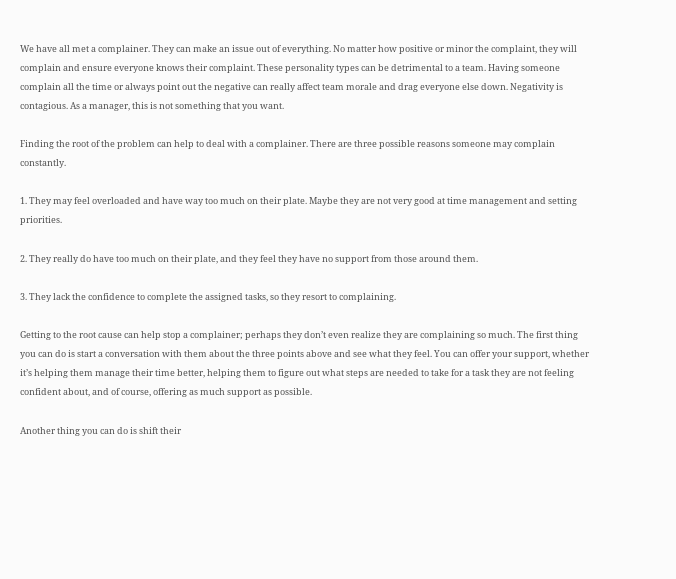We have all met a complainer. They can make an issue out of everything. No matter how positive or minor the complaint, they will complain and ensure everyone knows their complaint. These personality types can be detrimental to a team. Having someone complain all the time or always point out the negative can really affect team morale and drag everyone else down. Negativity is contagious. As a manager, this is not something that you want.

Finding the root of the problem can help to deal with a complainer. There are three possible reasons someone may complain constantly.

1. They may feel overloaded and have way too much on their plate. Maybe they are not very good at time management and setting priorities.

2. They really do have too much on their plate, and they feel they have no support from those around them.

3. They lack the confidence to complete the assigned tasks, so they resort to complaining.

Getting to the root cause can help stop a complainer; perhaps they don’t even realize they are complaining so much. The first thing you can do is start a conversation with them about the three points above and see what they feel. You can offer your support, whether it’s helping them manage their time better, helping them to figure out what steps are needed to take for a task they are not feeling confident about, and of course, offering as much support as possible.

Another thing you can do is shift their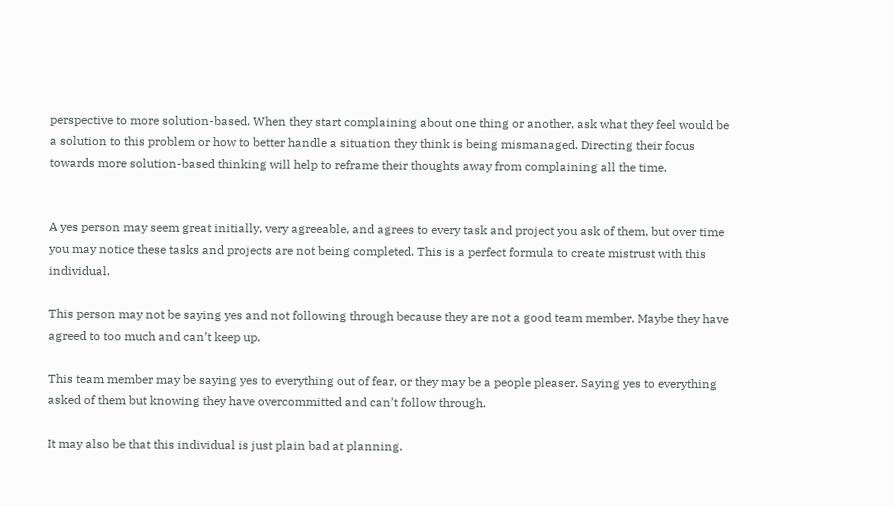perspective to more solution-based. When they start complaining about one thing or another, ask what they feel would be a solution to this problem or how to better handle a situation they think is being mismanaged. Directing their focus towards more solution-based thinking will help to reframe their thoughts away from complaining all the time.


A yes person may seem great initially, very agreeable, and agrees to every task and project you ask of them, but over time you may notice these tasks and projects are not being completed. This is a perfect formula to create mistrust with this individual.

This person may not be saying yes and not following through because they are not a good team member. Maybe they have agreed to too much and can’t keep up.

This team member may be saying yes to everything out of fear, or they may be a people pleaser. Saying yes to everything asked of them but knowing they have overcommitted and can’t follow through.

It may also be that this individual is just plain bad at planning.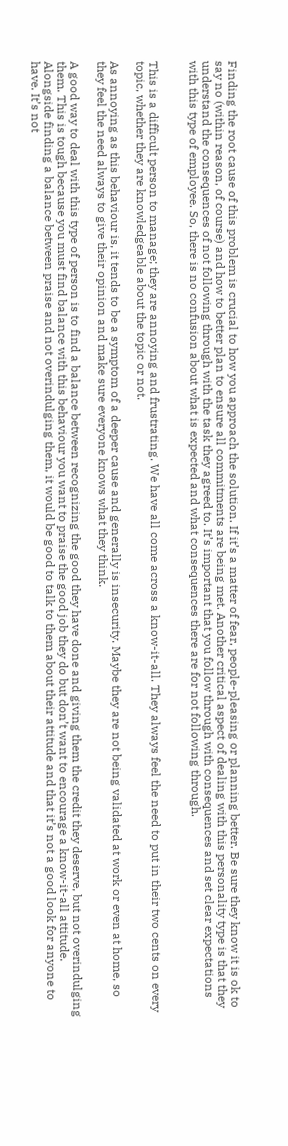Finding the root cause of this problem is crucial to how you approach the solution. If it’s a matter of fear, people-pleasing or planning better. Be sure they know it is ok to say no (within reason, of course) and how to better plan to ensure all commitments are being met. Another critical aspect of dealing with this personality type is that they understand the consequences of not following through with the task they agreed to. It’s important that you follow through with consequences and set clear expectations with this type of employee. So, there is no confusion about what is expected and what consequences there are for not following through.


This is a difficult person to manage; they are annoying and frustrating. We have all come across a know-it-all. They always feel the need to put in their two cents on every topic, whether they are knowledgeable about the topic or not.

As annoying as this behaviour is, it tends to be a symptom of a deeper cause and generally is insecurity. Maybe they are not being validated at work or even at home, so they feel the need always to give their opinion and make sure everyone knows what they think.

A good way to deal with this type of person is to find a balance between recognizing the good they have done and giving them the credit they deserve, but not overindulging them. This is tough because you must find balance with this behaviour you want to praise the good job they do but don’t want to encourage a know-it-all attitude. Alongside finding a balance between praise and not overindulging them, it would be good to talk to them about their attitude and that it’s not a good look for anyone to have. It’s not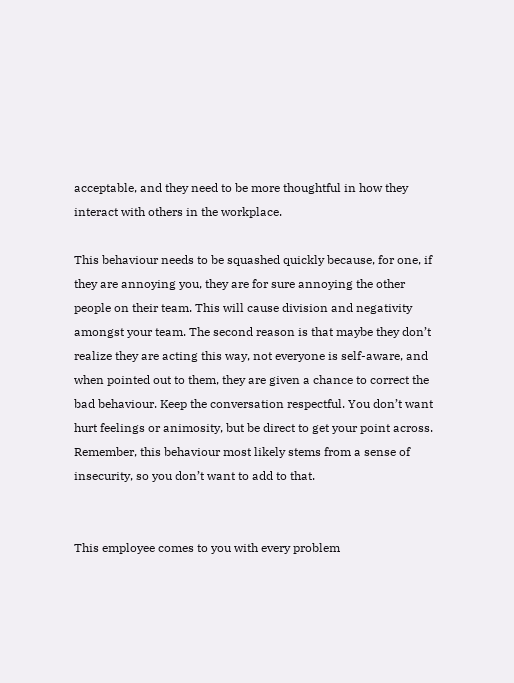acceptable, and they need to be more thoughtful in how they interact with others in the workplace.

This behaviour needs to be squashed quickly because, for one, if they are annoying you, they are for sure annoying the other people on their team. This will cause division and negativity amongst your team. The second reason is that maybe they don’t realize they are acting this way, not everyone is self-aware, and when pointed out to them, they are given a chance to correct the bad behaviour. Keep the conversation respectful. You don’t want hurt feelings or animosity, but be direct to get your point across. Remember, this behaviour most likely stems from a sense of insecurity, so you don’t want to add to that.


This employee comes to you with every problem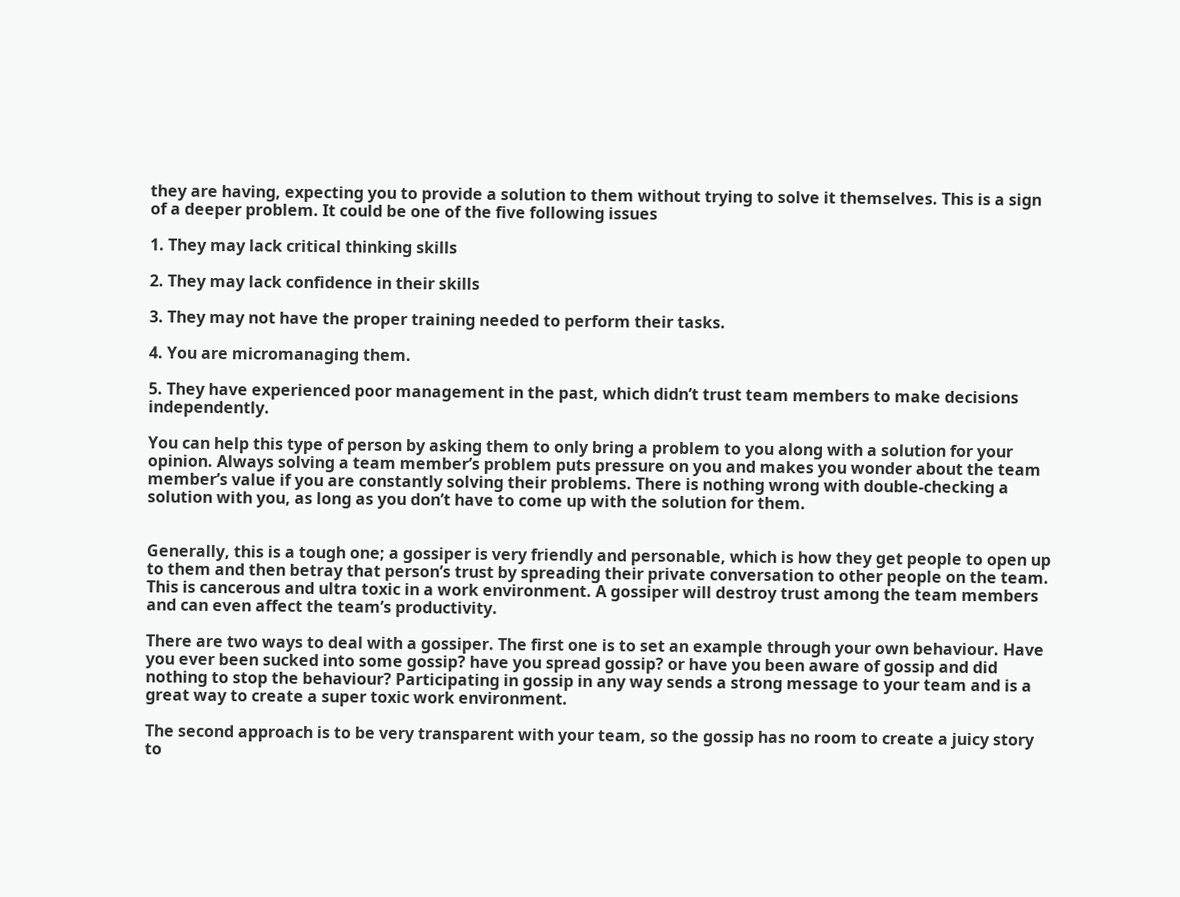they are having, expecting you to provide a solution to them without trying to solve it themselves. This is a sign of a deeper problem. It could be one of the five following issues

1. They may lack critical thinking skills

2. They may lack confidence in their skills

3. They may not have the proper training needed to perform their tasks.

4. You are micromanaging them.

5. They have experienced poor management in the past, which didn’t trust team members to make decisions independently.

You can help this type of person by asking them to only bring a problem to you along with a solution for your opinion. Always solving a team member’s problem puts pressure on you and makes you wonder about the team member’s value if you are constantly solving their problems. There is nothing wrong with double-checking a solution with you, as long as you don’t have to come up with the solution for them.


Generally, this is a tough one; a gossiper is very friendly and personable, which is how they get people to open up to them and then betray that person’s trust by spreading their private conversation to other people on the team. This is cancerous and ultra toxic in a work environment. A gossiper will destroy trust among the team members and can even affect the team’s productivity.

There are two ways to deal with a gossiper. The first one is to set an example through your own behaviour. Have you ever been sucked into some gossip? have you spread gossip? or have you been aware of gossip and did nothing to stop the behaviour? Participating in gossip in any way sends a strong message to your team and is a great way to create a super toxic work environment.

The second approach is to be very transparent with your team, so the gossip has no room to create a juicy story to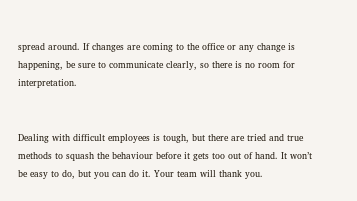spread around. If changes are coming to the office or any change is happening, be sure to communicate clearly, so there is no room for interpretation.


Dealing with difficult employees is tough, but there are tried and true methods to squash the behaviour before it gets too out of hand. It won’t be easy to do, but you can do it. Your team will thank you.